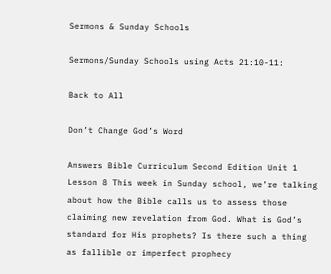Sermons & Sunday Schools

Sermons/Sunday Schools using Acts 21:10-11:

Back to All

Don’t Change God’s Word

Answers Bible Curriculum Second Edition Unit 1 Lesson 8 This week in Sunday school, we’re talking about how the Bible calls us to assess those claiming new revelation from God. What is God’s standard for His prophets? Is there such a thing as fallible or imperfect prophecy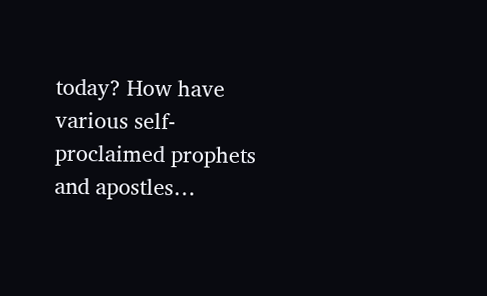today? How have various self-proclaimed prophets and apostles…